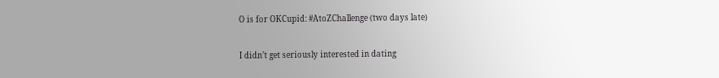O is for OKCupid: #AtoZChallenge (two days late)

I didn’t get seriously interested in dating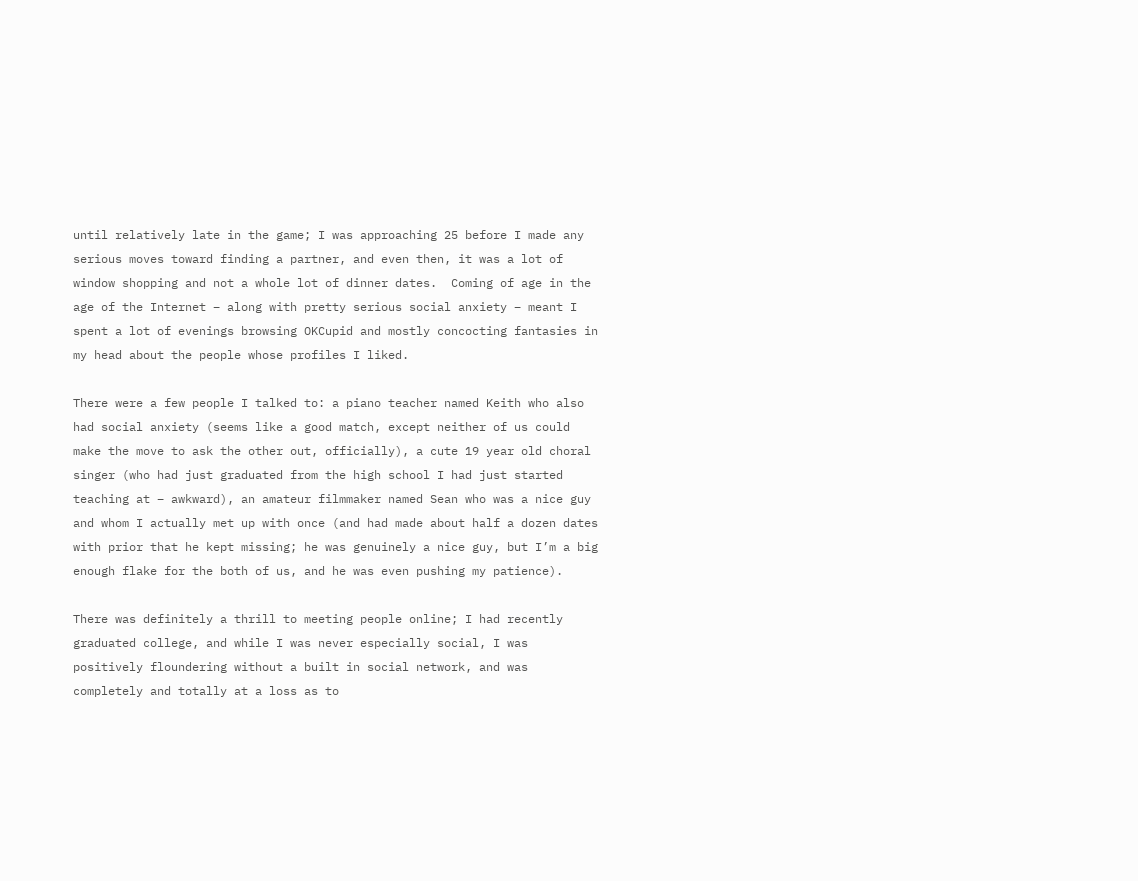until relatively late in the game; I was approaching 25 before I made any serious moves toward finding a partner, and even then, it was a lot of window shopping and not a whole lot of dinner dates.  Coming of age in the age of the Internet – along with pretty serious social anxiety – meant I spent a lot of evenings browsing OKCupid and mostly concocting fantasies in my head about the people whose profiles I liked.

There were a few people I talked to: a piano teacher named Keith who also had social anxiety (seems like a good match, except neither of us could make the move to ask the other out, officially), a cute 19 year old choral singer (who had just graduated from the high school I had just started teaching at – awkward), an amateur filmmaker named Sean who was a nice guy and whom I actually met up with once (and had made about half a dozen dates with prior that he kept missing; he was genuinely a nice guy, but I’m a big enough flake for the both of us, and he was even pushing my patience).

There was definitely a thrill to meeting people online; I had recently graduated college, and while I was never especially social, I was positively floundering without a built in social network, and was completely and totally at a loss as to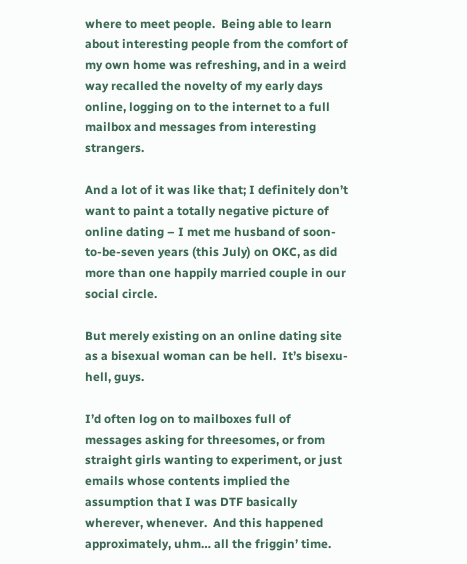where to meet people.  Being able to learn about interesting people from the comfort of my own home was refreshing, and in a weird way recalled the novelty of my early days online, logging on to the internet to a full mailbox and messages from interesting strangers.

And a lot of it was like that; I definitely don’t want to paint a totally negative picture of online dating – I met me husband of soon-to-be-seven years (this July) on OKC, as did more than one happily married couple in our social circle.

But merely existing on an online dating site as a bisexual woman can be hell.  It’s bisexu-hell, guys.

I’d often log on to mailboxes full of messages asking for threesomes, or from straight girls wanting to experiment, or just emails whose contents implied the assumption that I was DTF basically wherever, whenever.  And this happened approximately, uhm… all the friggin’ time.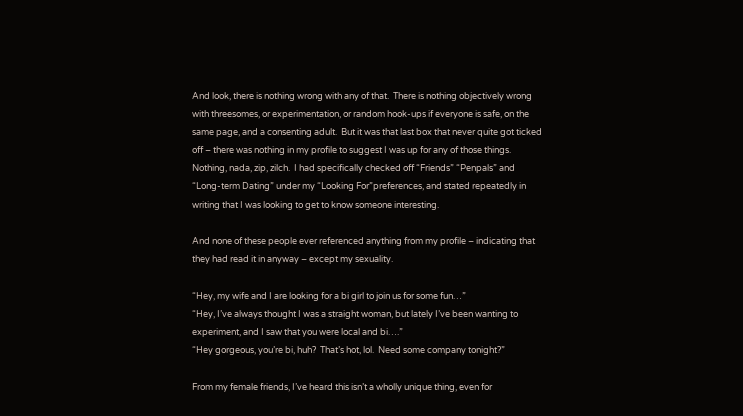And look, there is nothing wrong with any of that.  There is nothing objectively wrong with threesomes, or experimentation, or random hook-ups if everyone is safe, on the same page, and a consenting adult.  But it was that last box that never quite got ticked off – there was nothing in my profile to suggest I was up for any of those things.  Nothing, nada, zip, zilch.  I had specifically checked off “Friends” “Penpals” and “Long-term Dating” under my “Looking For”preferences, and stated repeatedly in writing that I was looking to get to know someone interesting.

And none of these people ever referenced anything from my profile – indicating that they had read it in anyway – except my sexuality.

“Hey, my wife and I are looking for a bi girl to join us for some fun…”
“Hey, I’ve always thought I was a straight woman, but lately I’ve been wanting to experiment, and I saw that you were local and bi….”
“Hey gorgeous, you’re bi, huh?  That’s hot, lol.  Need some company tonight?”

From my female friends, I’ve heard this isn’t a wholly unique thing, even for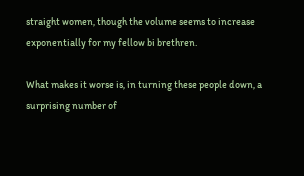straight women, though the volume seems to increase exponentially for my fellow bi brethren.

What makes it worse is, in turning these people down, a surprising number of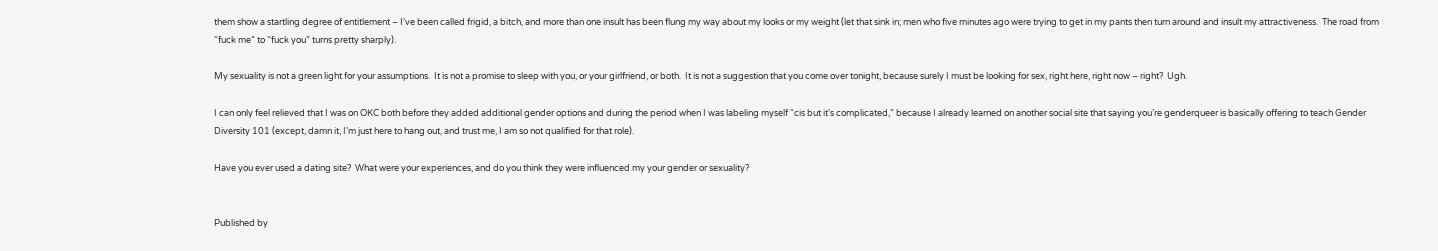them show a startling degree of entitlement – I’ve been called frigid, a bitch, and more than one insult has been flung my way about my looks or my weight (let that sink in; men who five minutes ago were trying to get in my pants then turn around and insult my attractiveness.  The road from “fuck me” to “fuck you” turns pretty sharply).

My sexuality is not a green light for your assumptions.  It is not a promise to sleep with you, or your girlfriend, or both.  It is not a suggestion that you come over tonight, because surely I must be looking for sex, right here, right now – right?  Ugh.

I can only feel relieved that I was on OKC both before they added additional gender options and during the period when I was labeling myself “cis but it’s complicated,” because I already learned on another social site that saying you’re genderqueer is basically offering to teach Gender Diversity 101 (except, damn it, I’m just here to hang out, and trust me, I am so not qualified for that role).

Have you ever used a dating site?  What were your experiences, and do you think they were influenced my your gender or sexuality?


Published by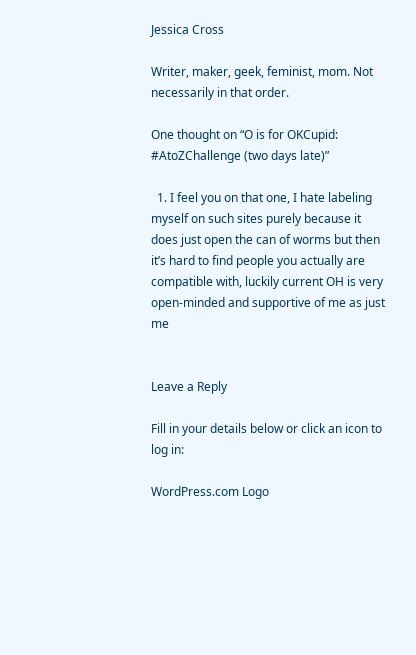Jessica Cross

Writer, maker, geek, feminist, mom. Not necessarily in that order.

One thought on “O is for OKCupid: #AtoZChallenge (two days late)”

  1. I feel you on that one, I hate labeling myself on such sites purely because it does just open the can of worms but then it’s hard to find people you actually are compatible with, luckily current OH is very open-minded and supportive of me as just me


Leave a Reply

Fill in your details below or click an icon to log in:

WordPress.com Logo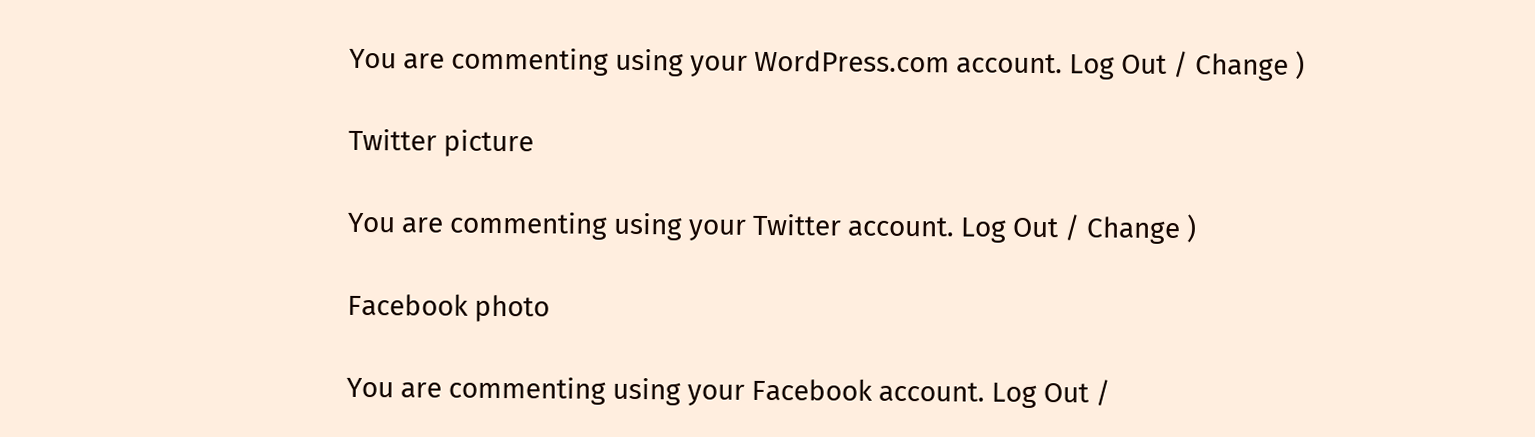You are commenting using your WordPress.com account. Log Out / Change )

Twitter picture

You are commenting using your Twitter account. Log Out / Change )

Facebook photo

You are commenting using your Facebook account. Log Out /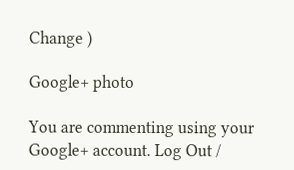Change )

Google+ photo

You are commenting using your Google+ account. Log Out /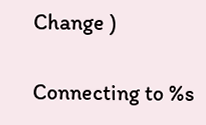Change )

Connecting to %s